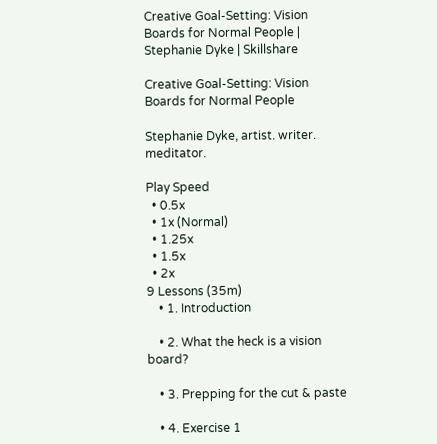Creative Goal-Setting: Vision Boards for Normal People | Stephanie Dyke | Skillshare

Creative Goal-Setting: Vision Boards for Normal People

Stephanie Dyke, artist. writer. meditator.

Play Speed
  • 0.5x
  • 1x (Normal)
  • 1.25x
  • 1.5x
  • 2x
9 Lessons (35m)
    • 1. Introduction

    • 2. What the heck is a vision board?

    • 3. Prepping for the cut & paste

    • 4. Exercise 1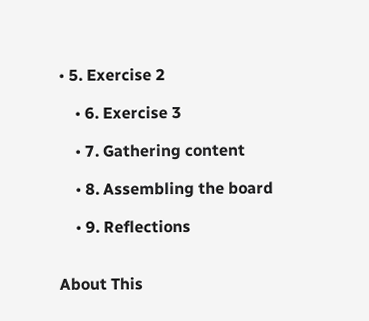• 5. Exercise 2

    • 6. Exercise 3

    • 7. Gathering content

    • 8. Assembling the board

    • 9. Reflections


About This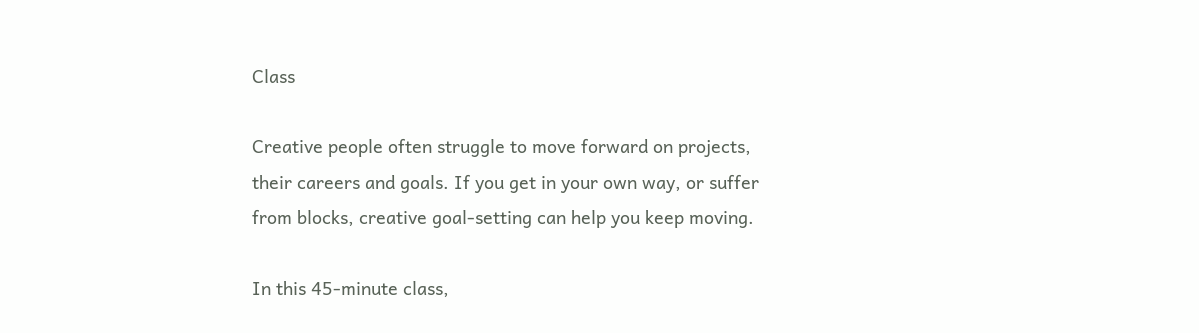Class

Creative people often struggle to move forward on projects, their careers and goals. If you get in your own way, or suffer from blocks, creative goal-setting can help you keep moving.

In this 45-minute class,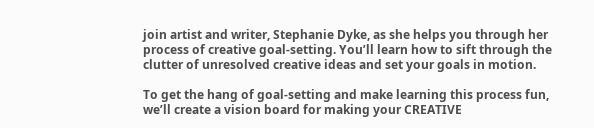join artist and writer, Stephanie Dyke, as she helps you through her process of creative goal-setting. You’ll learn how to sift through the clutter of unresolved creative ideas and set your goals in motion.

To get the hang of goal-setting and make learning this process fun, we’ll create a vision board for making your CREATIVE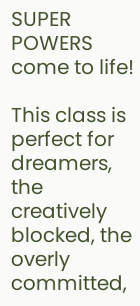SUPER POWERS come to life!

This class is perfect for dreamers, the creatively blocked, the overly committed,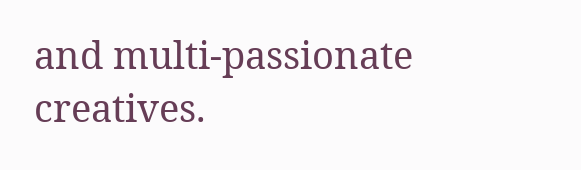and multi-passionate creatives.